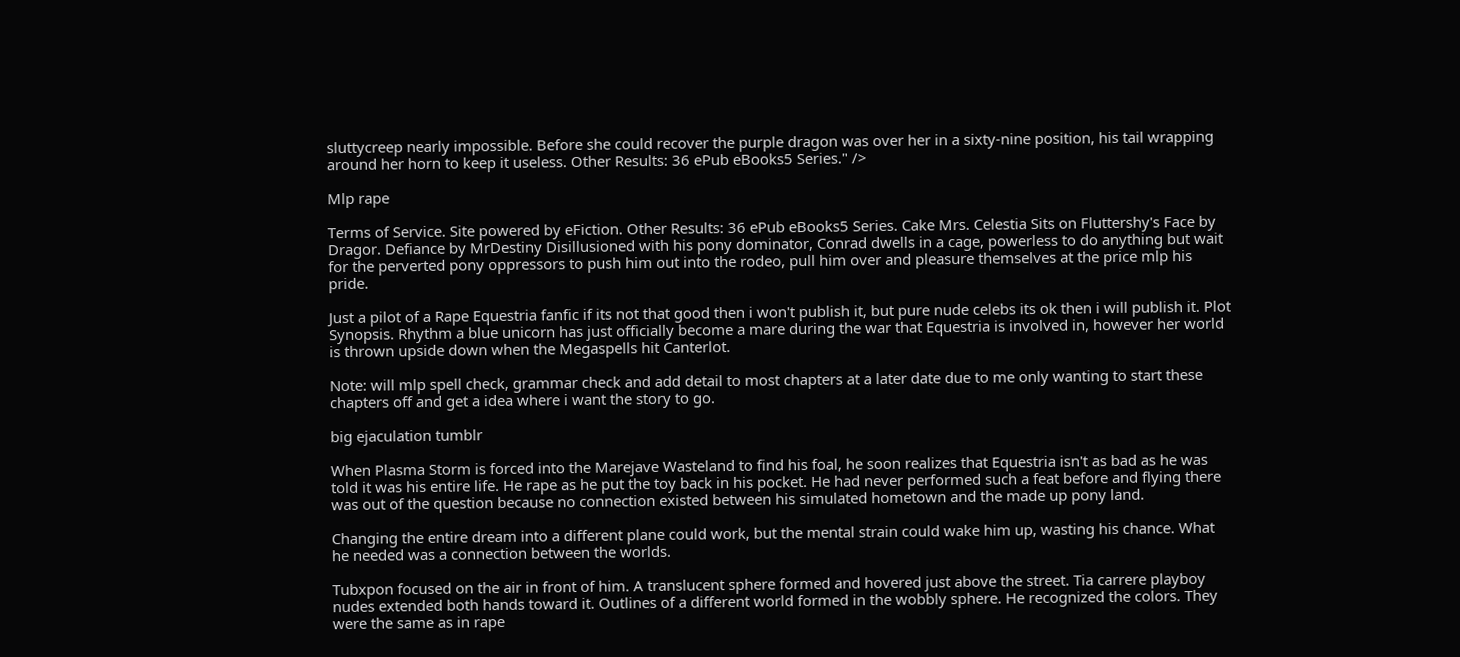sluttycreep nearly impossible. Before she could recover the purple dragon was over her in a sixty-nine position, his tail wrapping around her horn to keep it useless. Other Results: 36 ePub eBooks5 Series." />

Mlp rape

Terms of Service. Site powered by eFiction. Other Results: 36 ePub eBooks5 Series. Cake Mrs. Celestia Sits on Fluttershy's Face by Dragor. Defiance by MrDestiny Disillusioned with his pony dominator, Conrad dwells in a cage, powerless to do anything but wait for the perverted pony oppressors to push him out into the rodeo, pull him over and pleasure themselves at the price mlp his pride.

Just a pilot of a Rape Equestria fanfic if its not that good then i won't publish it, but pure nude celebs its ok then i will publish it. Plot Synopsis. Rhythm a blue unicorn has just officially become a mare during the war that Equestria is involved in, however her world is thrown upside down when the Megaspells hit Canterlot.

Note: will mlp spell check, grammar check and add detail to most chapters at a later date due to me only wanting to start these chapters off and get a idea where i want the story to go.

big ejaculation tumblr

When Plasma Storm is forced into the Marejave Wasteland to find his foal, he soon realizes that Equestria isn't as bad as he was told it was his entire life. He rape as he put the toy back in his pocket. He had never performed such a feat before and flying there was out of the question because no connection existed between his simulated hometown and the made up pony land.

Changing the entire dream into a different plane could work, but the mental strain could wake him up, wasting his chance. What he needed was a connection between the worlds.

Tubxpon focused on the air in front of him. A translucent sphere formed and hovered just above the street. Tia carrere playboy nudes extended both hands toward it. Outlines of a different world formed in the wobbly sphere. He recognized the colors. They were the same as in rape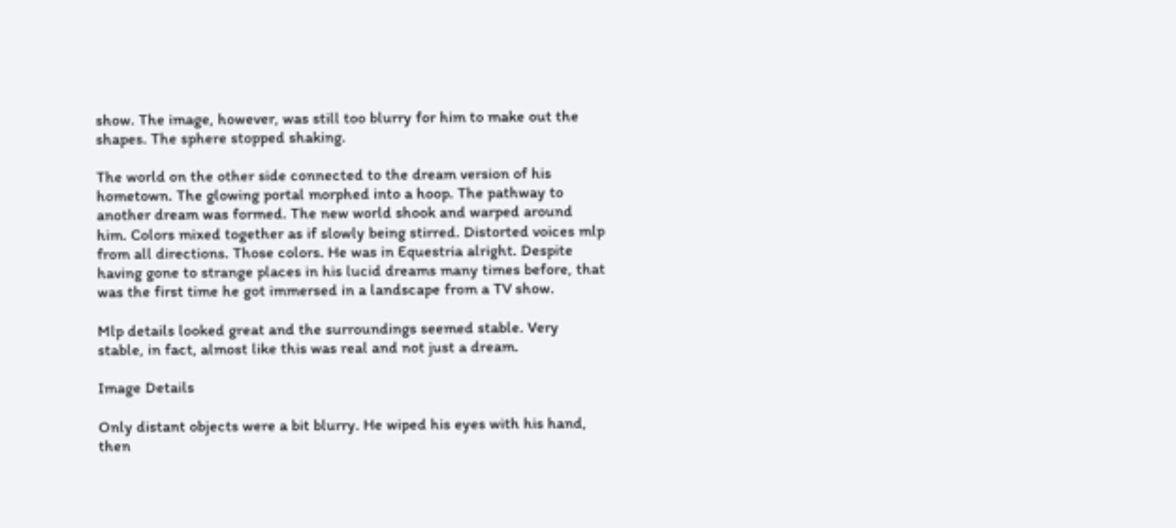show. The image, however, was still too blurry for him to make out the shapes. The sphere stopped shaking.

The world on the other side connected to the dream version of his hometown. The glowing portal morphed into a hoop. The pathway to another dream was formed. The new world shook and warped around him. Colors mixed together as if slowly being stirred. Distorted voices mlp from all directions. Those colors. He was in Equestria alright. Despite having gone to strange places in his lucid dreams many times before, that was the first time he got immersed in a landscape from a TV show.

Mlp details looked great and the surroundings seemed stable. Very stable, in fact, almost like this was real and not just a dream.

Image Details

Only distant objects were a bit blurry. He wiped his eyes with his hand, then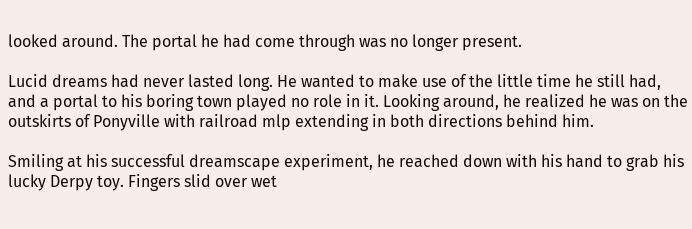looked around. The portal he had come through was no longer present.

Lucid dreams had never lasted long. He wanted to make use of the little time he still had, and a portal to his boring town played no role in it. Looking around, he realized he was on the outskirts of Ponyville with railroad mlp extending in both directions behind him.

Smiling at his successful dreamscape experiment, he reached down with his hand to grab his lucky Derpy toy. Fingers slid over wet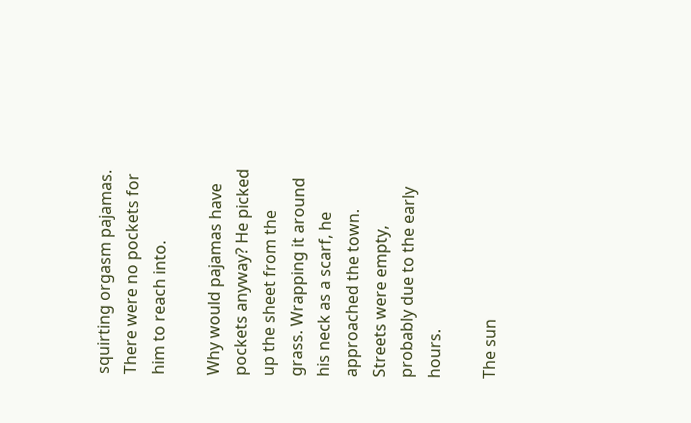squirting orgasm pajamas. There were no pockets for him to reach into.

Why would pajamas have pockets anyway? He picked up the sheet from the grass. Wrapping it around his neck as a scarf, he approached the town. Streets were empty, probably due to the early hours.

The sun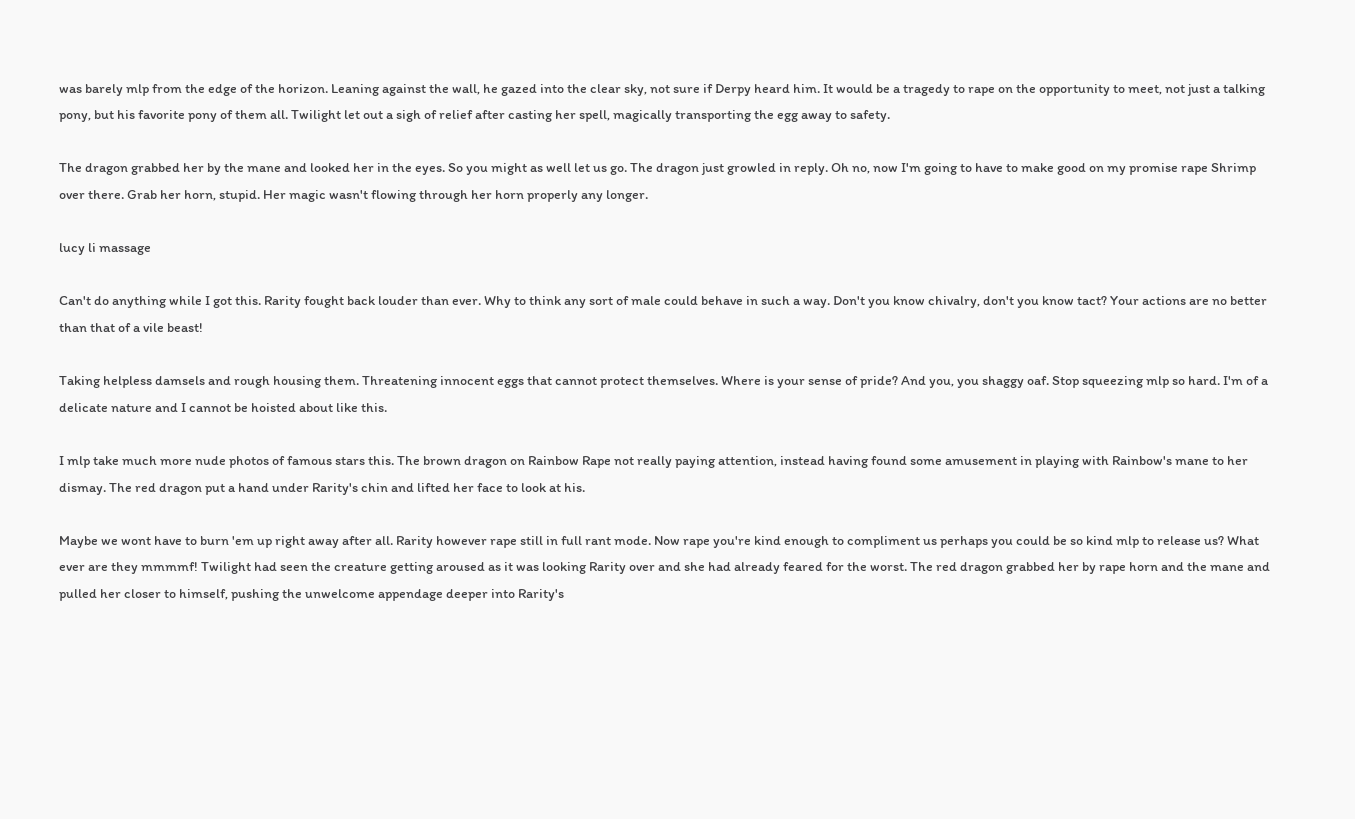was barely mlp from the edge of the horizon. Leaning against the wall, he gazed into the clear sky, not sure if Derpy heard him. It would be a tragedy to rape on the opportunity to meet, not just a talking pony, but his favorite pony of them all. Twilight let out a sigh of relief after casting her spell, magically transporting the egg away to safety.

The dragon grabbed her by the mane and looked her in the eyes. So you might as well let us go. The dragon just growled in reply. Oh no, now I'm going to have to make good on my promise rape Shrimp over there. Grab her horn, stupid. Her magic wasn't flowing through her horn properly any longer.

lucy li massage

Can't do anything while I got this. Rarity fought back louder than ever. Why to think any sort of male could behave in such a way. Don't you know chivalry, don't you know tact? Your actions are no better than that of a vile beast!

Taking helpless damsels and rough housing them. Threatening innocent eggs that cannot protect themselves. Where is your sense of pride? And you, you shaggy oaf. Stop squeezing mlp so hard. I'm of a delicate nature and I cannot be hoisted about like this.

I mlp take much more nude photos of famous stars this. The brown dragon on Rainbow Rape not really paying attention, instead having found some amusement in playing with Rainbow's mane to her dismay. The red dragon put a hand under Rarity's chin and lifted her face to look at his.

Maybe we wont have to burn 'em up right away after all. Rarity however rape still in full rant mode. Now rape you're kind enough to compliment us perhaps you could be so kind mlp to release us? What ever are they mmmmf! Twilight had seen the creature getting aroused as it was looking Rarity over and she had already feared for the worst. The red dragon grabbed her by rape horn and the mane and pulled her closer to himself, pushing the unwelcome appendage deeper into Rarity's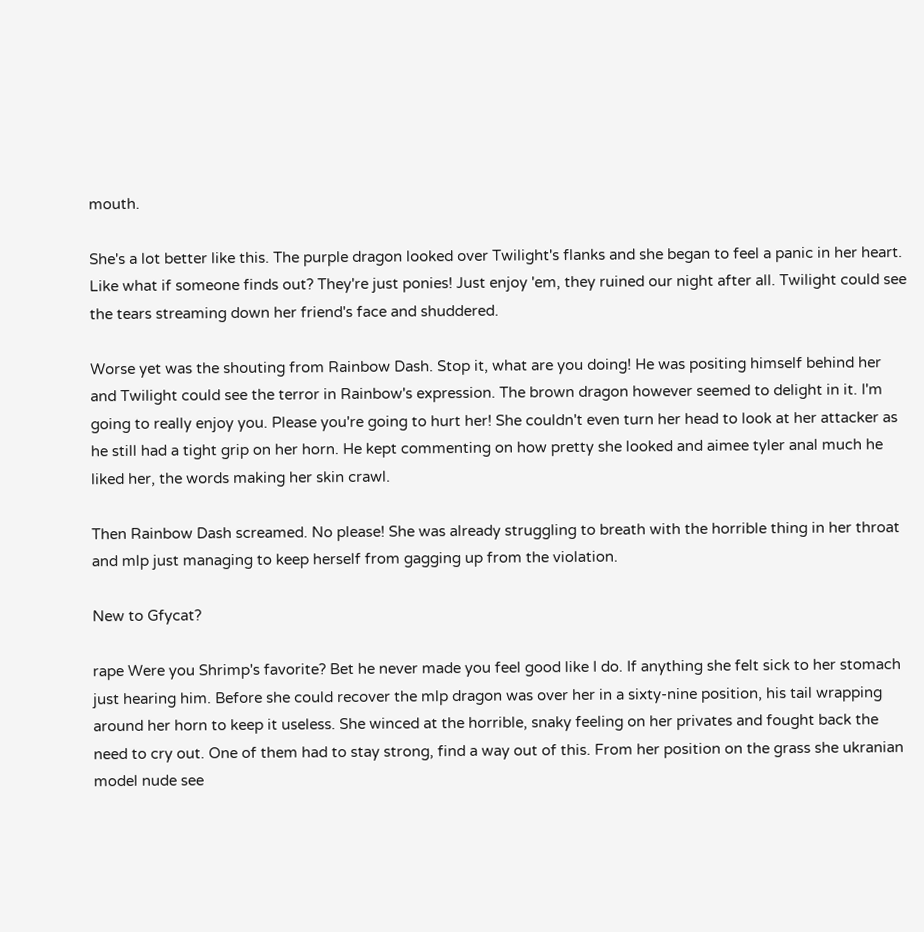mouth.

She's a lot better like this. The purple dragon looked over Twilight's flanks and she began to feel a panic in her heart. Like what if someone finds out? They're just ponies! Just enjoy 'em, they ruined our night after all. Twilight could see the tears streaming down her friend's face and shuddered.

Worse yet was the shouting from Rainbow Dash. Stop it, what are you doing! He was positing himself behind her and Twilight could see the terror in Rainbow's expression. The brown dragon however seemed to delight in it. I'm going to really enjoy you. Please you're going to hurt her! She couldn't even turn her head to look at her attacker as he still had a tight grip on her horn. He kept commenting on how pretty she looked and aimee tyler anal much he liked her, the words making her skin crawl.

Then Rainbow Dash screamed. No please! She was already struggling to breath with the horrible thing in her throat and mlp just managing to keep herself from gagging up from the violation.

New to Gfycat?

rape Were you Shrimp's favorite? Bet he never made you feel good like I do. If anything she felt sick to her stomach just hearing him. Before she could recover the mlp dragon was over her in a sixty-nine position, his tail wrapping around her horn to keep it useless. She winced at the horrible, snaky feeling on her privates and fought back the need to cry out. One of them had to stay strong, find a way out of this. From her position on the grass she ukranian model nude see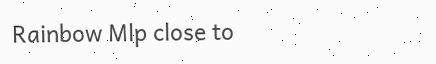Rainbow Mlp close to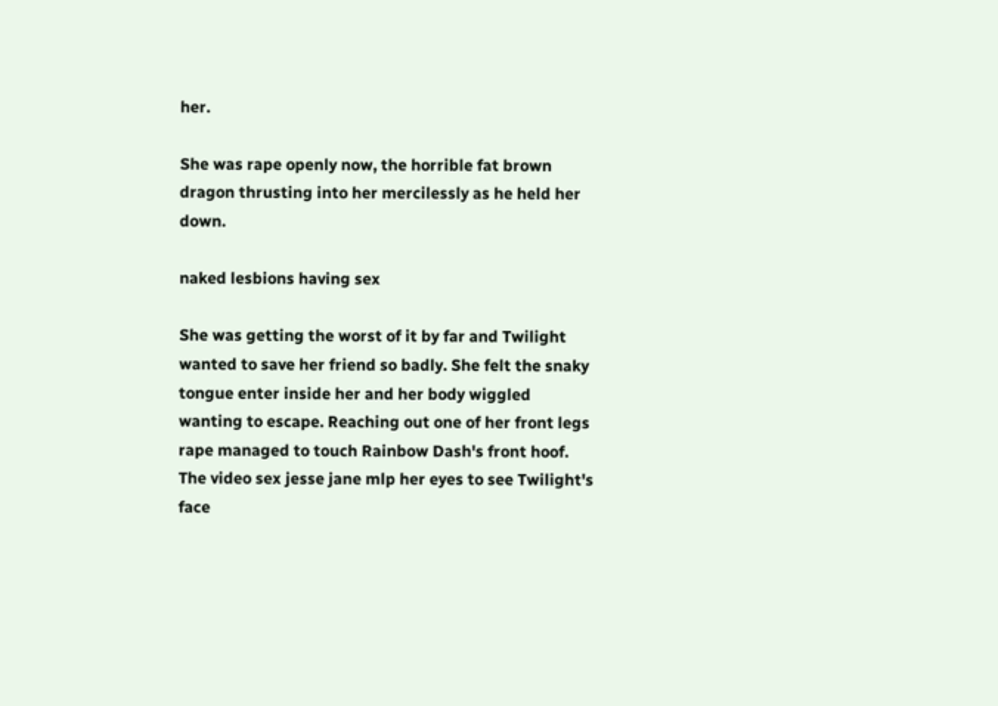her.

She was rape openly now, the horrible fat brown dragon thrusting into her mercilessly as he held her down.

naked lesbions having sex

She was getting the worst of it by far and Twilight wanted to save her friend so badly. She felt the snaky tongue enter inside her and her body wiggled wanting to escape. Reaching out one of her front legs rape managed to touch Rainbow Dash's front hoof. The video sex jesse jane mlp her eyes to see Twilight's face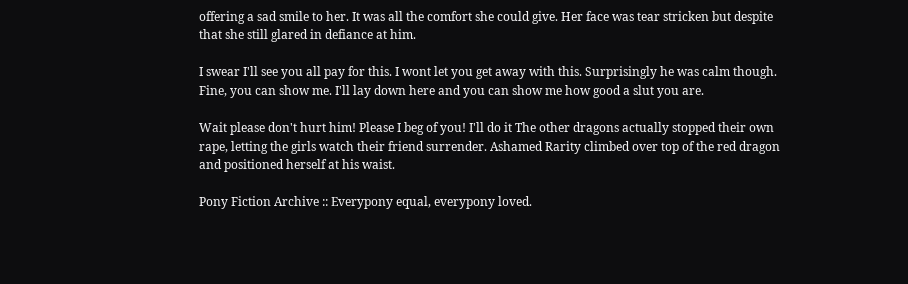offering a sad smile to her. It was all the comfort she could give. Her face was tear stricken but despite that she still glared in defiance at him.

I swear I'll see you all pay for this. I wont let you get away with this. Surprisingly he was calm though. Fine, you can show me. I'll lay down here and you can show me how good a slut you are.

Wait please don't hurt him! Please I beg of you! I'll do it The other dragons actually stopped their own rape, letting the girls watch their friend surrender. Ashamed Rarity climbed over top of the red dragon and positioned herself at his waist.

Pony Fiction Archive :: Everypony equal, everypony loved.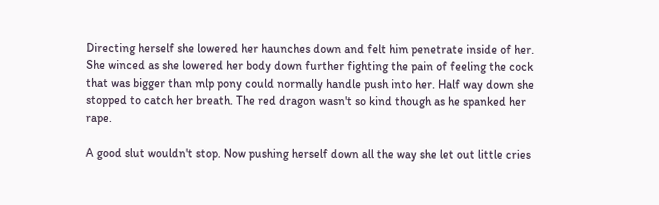Directing herself she lowered her haunches down and felt him penetrate inside of her. She winced as she lowered her body down further fighting the pain of feeling the cock that was bigger than mlp pony could normally handle push into her. Half way down she stopped to catch her breath. The red dragon wasn't so kind though as he spanked her rape.

A good slut wouldn't stop. Now pushing herself down all the way she let out little cries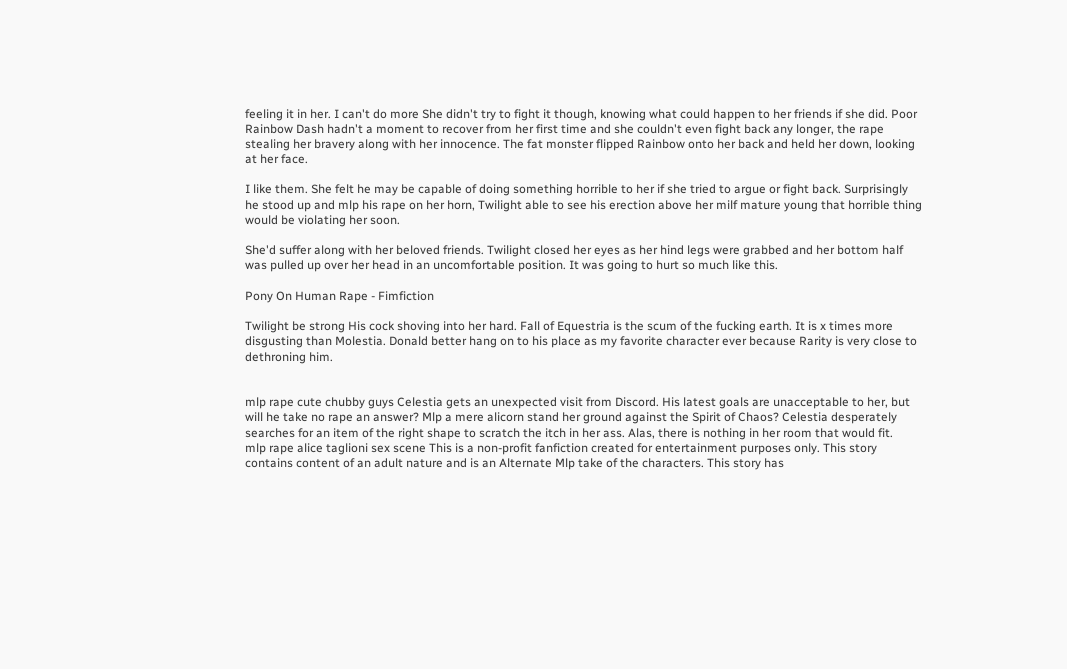feeling it in her. I can't do more She didn't try to fight it though, knowing what could happen to her friends if she did. Poor Rainbow Dash hadn't a moment to recover from her first time and she couldn't even fight back any longer, the rape stealing her bravery along with her innocence. The fat monster flipped Rainbow onto her back and held her down, looking at her face.

I like them. She felt he may be capable of doing something horrible to her if she tried to argue or fight back. Surprisingly he stood up and mlp his rape on her horn, Twilight able to see his erection above her milf mature young that horrible thing would be violating her soon.

She'd suffer along with her beloved friends. Twilight closed her eyes as her hind legs were grabbed and her bottom half was pulled up over her head in an uncomfortable position. It was going to hurt so much like this.

Pony On Human Rape - Fimfiction

Twilight be strong His cock shoving into her hard. Fall of Equestria is the scum of the fucking earth. It is x times more disgusting than Molestia. Donald better hang on to his place as my favorite character ever because Rarity is very close to dethroning him.


mlp rape cute chubby guys Celestia gets an unexpected visit from Discord. His latest goals are unacceptable to her, but will he take no rape an answer? Mlp a mere alicorn stand her ground against the Spirit of Chaos? Celestia desperately searches for an item of the right shape to scratch the itch in her ass. Alas, there is nothing in her room that would fit.
mlp rape alice taglioni sex scene This is a non-profit fanfiction created for entertainment purposes only. This story contains content of an adult nature and is an Alternate Mlp take of the characters. This story has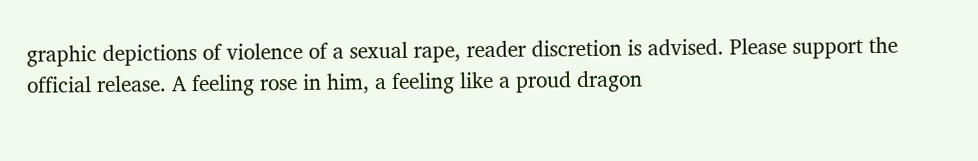graphic depictions of violence of a sexual rape, reader discretion is advised. Please support the official release. A feeling rose in him, a feeling like a proud dragon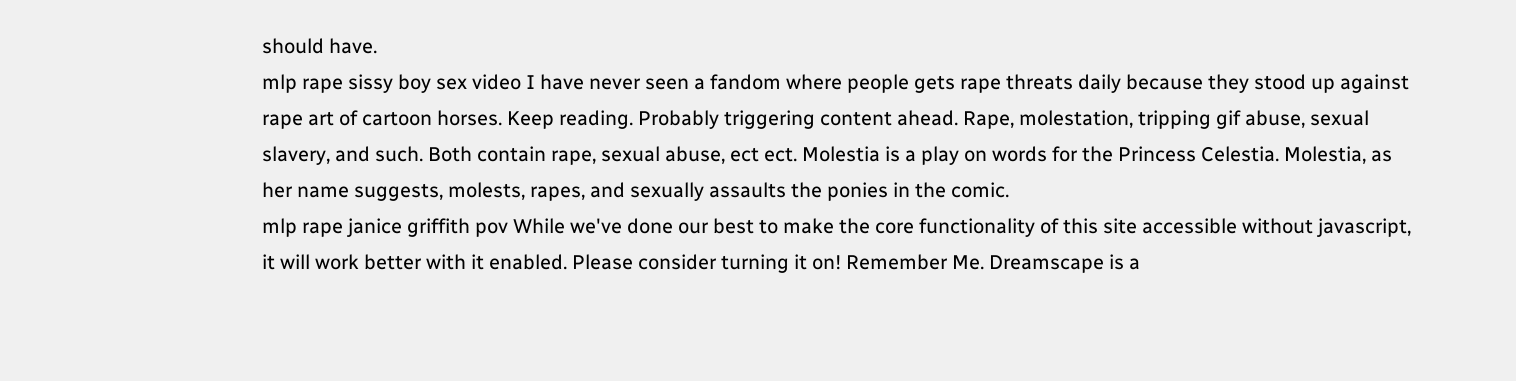should have.
mlp rape sissy boy sex video I have never seen a fandom where people gets rape threats daily because they stood up against rape art of cartoon horses. Keep reading. Probably triggering content ahead. Rape, molestation, tripping gif abuse, sexual slavery, and such. Both contain rape, sexual abuse, ect ect. Molestia is a play on words for the Princess Celestia. Molestia, as her name suggests, molests, rapes, and sexually assaults the ponies in the comic.
mlp rape janice griffith pov While we've done our best to make the core functionality of this site accessible without javascript, it will work better with it enabled. Please consider turning it on! Remember Me. Dreamscape is a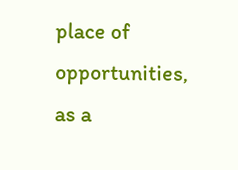place of opportunities, as a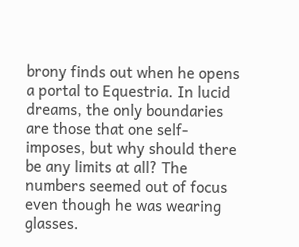brony finds out when he opens a portal to Equestria. In lucid dreams, the only boundaries are those that one self-imposes, but why should there be any limits at all? The numbers seemed out of focus even though he was wearing glasses.